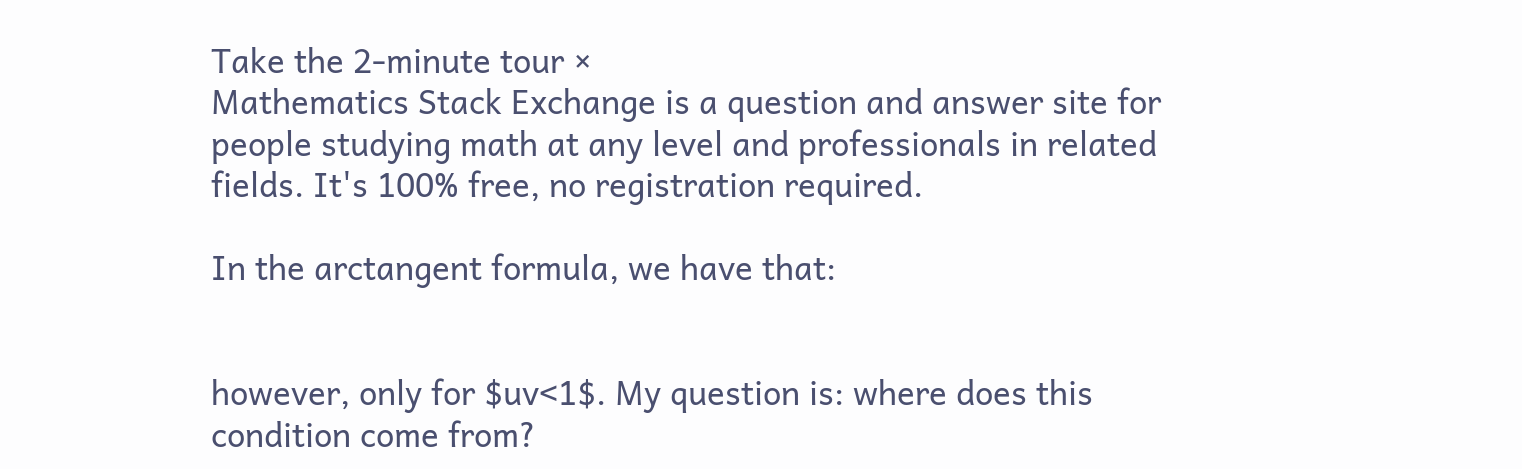Take the 2-minute tour ×
Mathematics Stack Exchange is a question and answer site for people studying math at any level and professionals in related fields. It's 100% free, no registration required.

In the arctangent formula, we have that:


however, only for $uv<1$. My question is: where does this condition come from?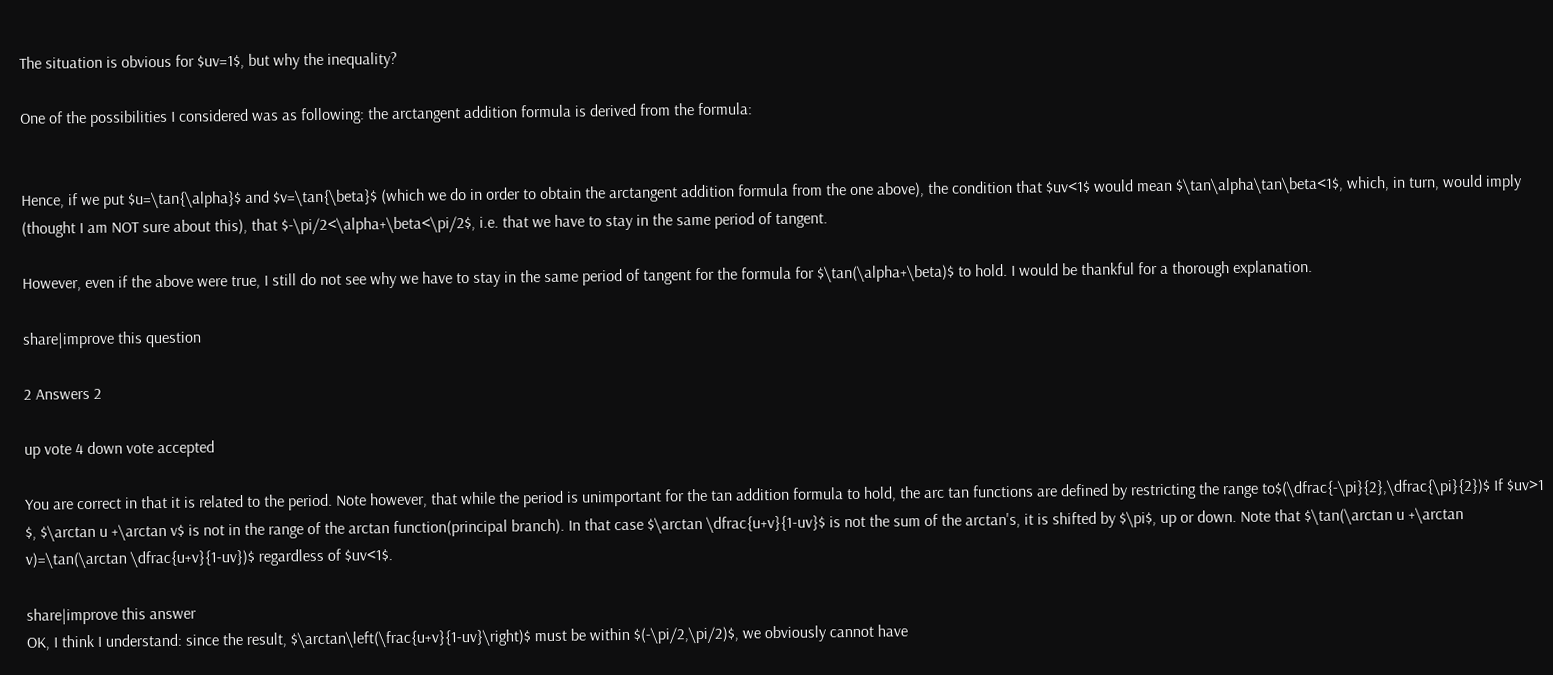The situation is obvious for $uv=1$, but why the inequality?

One of the possibilities I considered was as following: the arctangent addition formula is derived from the formula:


Hence, if we put $u=\tan{\alpha}$ and $v=\tan{\beta}$ (which we do in order to obtain the arctangent addition formula from the one above), the condition that $uv<1$ would mean $\tan\alpha\tan\beta<1$, which, in turn, would imply (thought I am NOT sure about this), that $-\pi/2<\alpha+\beta<\pi/2$, i.e. that we have to stay in the same period of tangent.

However, even if the above were true, I still do not see why we have to stay in the same period of tangent for the formula for $\tan(\alpha+\beta)$ to hold. I would be thankful for a thorough explanation.

share|improve this question

2 Answers 2

up vote 4 down vote accepted

You are correct in that it is related to the period. Note however, that while the period is unimportant for the tan addition formula to hold, the arc tan functions are defined by restricting the range to$(\dfrac{-\pi}{2},\dfrac{\pi}{2})$ If $uv>1 $, $\arctan u +\arctan v$ is not in the range of the arctan function(principal branch). In that case $\arctan \dfrac{u+v}{1-uv}$ is not the sum of the arctan's, it is shifted by $\pi$, up or down. Note that $\tan(\arctan u +\arctan v)=\tan(\arctan \dfrac{u+v}{1-uv})$ regardless of $uv<1$.

share|improve this answer
OK, I think I understand: since the result, $\arctan\left(\frac{u+v}{1-uv}\right)$ must be within $(-\pi/2,\pi/2)$, we obviously cannot have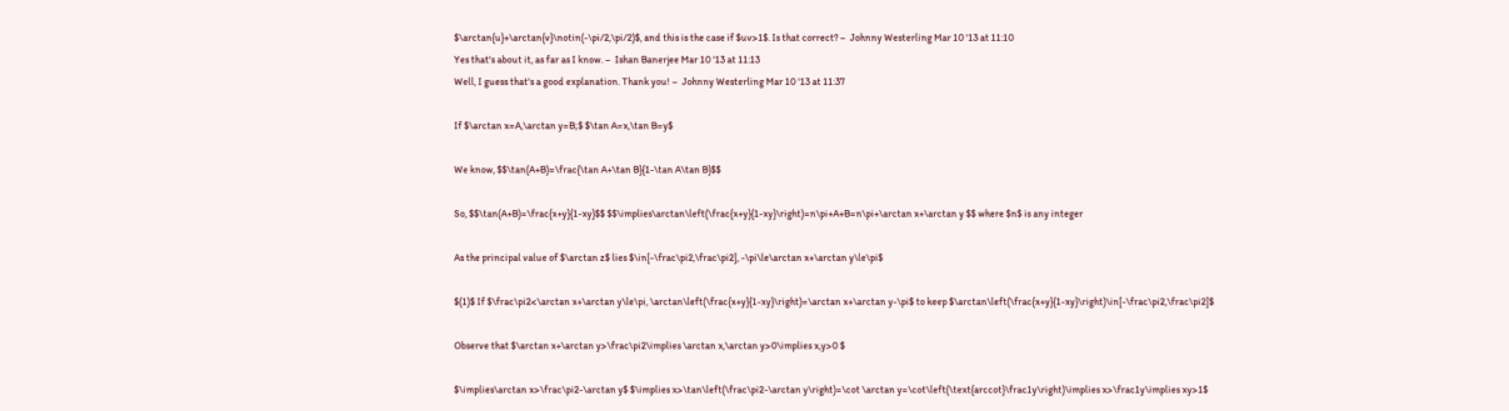$\arctan{u}+\arctan{v}\notin(-\pi/2,\pi/2)$, and this is the case if $uv>1$. Is that correct? –  Johnny Westerling Mar 10 '13 at 11:10
Yes that's about it, as far as I know. –  Ishan Banerjee Mar 10 '13 at 11:13
Well, I guess that's a good explanation. Thank you! –  Johnny Westerling Mar 10 '13 at 11:37

If $\arctan x=A,\arctan y=B;$ $\tan A=x,\tan B=y$

We know, $$\tan(A+B)=\frac{\tan A+\tan B}{1-\tan A\tan B}$$

So, $$\tan(A+B)=\frac{x+y}{1-xy}$$ $$\implies\arctan\left(\frac{x+y}{1-xy}\right)=n\pi+A+B=n\pi+\arctan x+\arctan y $$ where $n$ is any integer

As the principal value of $\arctan z$ lies $\in[-\frac\pi2,\frac\pi2], -\pi\le\arctan x+\arctan y\le\pi$

$(1)$ If $\frac\pi2<\arctan x+\arctan y\le\pi, \arctan\left(\frac{x+y}{1-xy}\right)=\arctan x+\arctan y-\pi$ to keep $\arctan\left(\frac{x+y}{1-xy}\right)\in[-\frac\pi2,\frac\pi2]$

Observe that $\arctan x+\arctan y>\frac\pi2\implies \arctan x,\arctan y>0\implies x,y>0 $

$\implies\arctan x>\frac\pi2-\arctan y$ $\implies x>\tan\left(\frac\pi2-\arctan y\right)=\cot \arctan y=\cot\left(\text{arccot}\frac1y\right)\implies x>\frac1y\implies xy>1$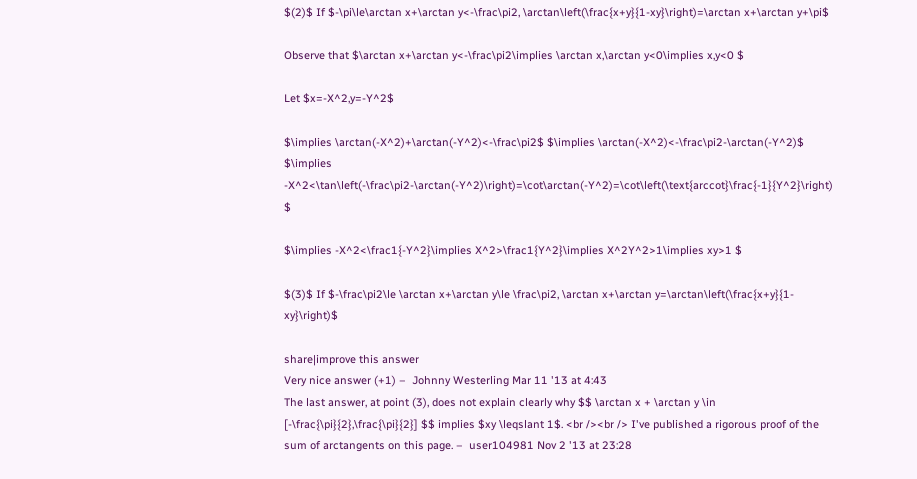$(2)$ If $-\pi\le\arctan x+\arctan y<-\frac\pi2, \arctan\left(\frac{x+y}{1-xy}\right)=\arctan x+\arctan y+\pi$

Observe that $\arctan x+\arctan y<-\frac\pi2\implies \arctan x,\arctan y<0\implies x,y<0 $

Let $x=-X^2,y=-Y^2$

$\implies \arctan(-X^2)+\arctan(-Y^2)<-\frac\pi2$ $\implies \arctan(-X^2)<-\frac\pi2-\arctan(-Y^2)$ $\implies -X^2<\tan\left(-\frac\pi2-\arctan(-Y^2)\right)=\cot\arctan(-Y^2)=\cot\left(\text{arccot}\frac{-1}{Y^2}\right) $

$\implies -X^2<\frac1{-Y^2}\implies X^2>\frac1{Y^2}\implies X^2Y^2>1\implies xy>1 $

$(3)$ If $-\frac\pi2\le \arctan x+\arctan y\le \frac\pi2, \arctan x+\arctan y=\arctan\left(\frac{x+y}{1-xy}\right)$

share|improve this answer
Very nice answer (+1) –  Johnny Westerling Mar 11 '13 at 4:43
The last answer, at point (3), does not explain clearly why $$ \arctan x + \arctan y \in [-\frac{\pi}{2},\frac{\pi}{2}] $$ implies $xy \leqslant 1$. <br /><br /> I've published a rigorous proof of the sum of arctangents on this page. –  user104981 Nov 2 '13 at 23:28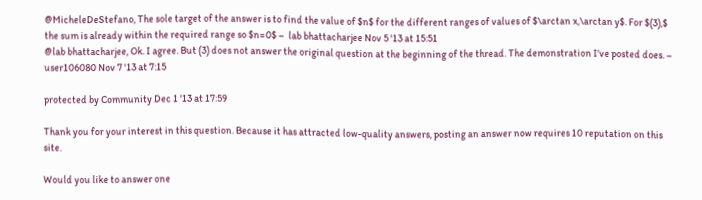@MicheleDeStefano, The sole target of the answer is to find the value of $n$ for the different ranges of values of $\arctan x,\arctan y$. For $(3),$ the sum is already within the required range so $n=0$ –  lab bhattacharjee Nov 5 '13 at 15:51
@lab bhattacharjee, Ok. I agree. But (3) does not answer the original question at the beginning of the thread. The demonstration I've posted does. –  user106080 Nov 7 '13 at 7:15

protected by Community Dec 1 '13 at 17:59

Thank you for your interest in this question. Because it has attracted low-quality answers, posting an answer now requires 10 reputation on this site.

Would you like to answer one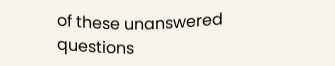of these unanswered questions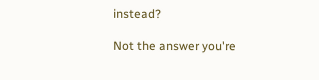instead?

Not the answer you're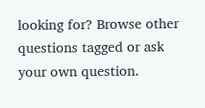looking for? Browse other questions tagged or ask your own question.